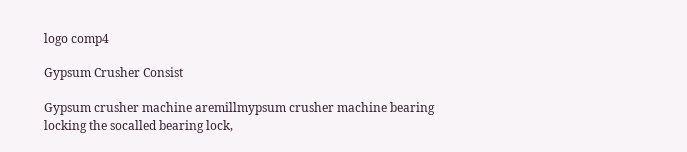logo comp4

Gypsum Crusher Consist

Gypsum crusher machine aremillmypsum crusher machine bearing locking the socalled bearing lock,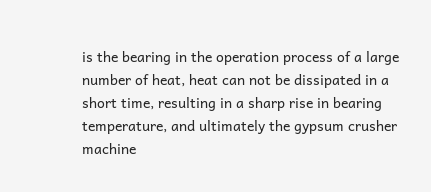is the bearing in the operation process of a large number of heat, heat can not be dissipated in a short time, resulting in a sharp rise in bearing temperature, and ultimately the gypsum crusher machine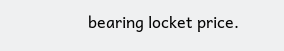bearing locket price.